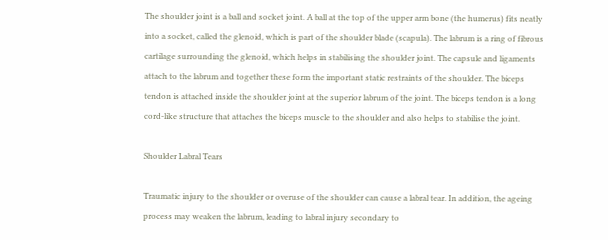The shoulder joint is a ball and socket joint. A ball at the top of the upper arm bone (the humerus) fits neatly into a socket, called the glenoid, which is part of the shoulder blade (scapula). The labrum is a ring of fibrous cartilage surrounding the glenoid, which helps in stabilising the shoulder joint. The capsule and ligaments attach to the labrum and together these form the important static restraints of the shoulder. The biceps tendon is attached inside the shoulder joint at the superior labrum of the joint. The biceps tendon is a long cord-like structure that attaches the biceps muscle to the shoulder and also helps to stabilise the joint.

Shoulder Labral Tears

Traumatic injury to the shoulder or overuse of the shoulder can cause a labral tear. In addition, the ageing process may weaken the labrum, leading to labral injury secondary to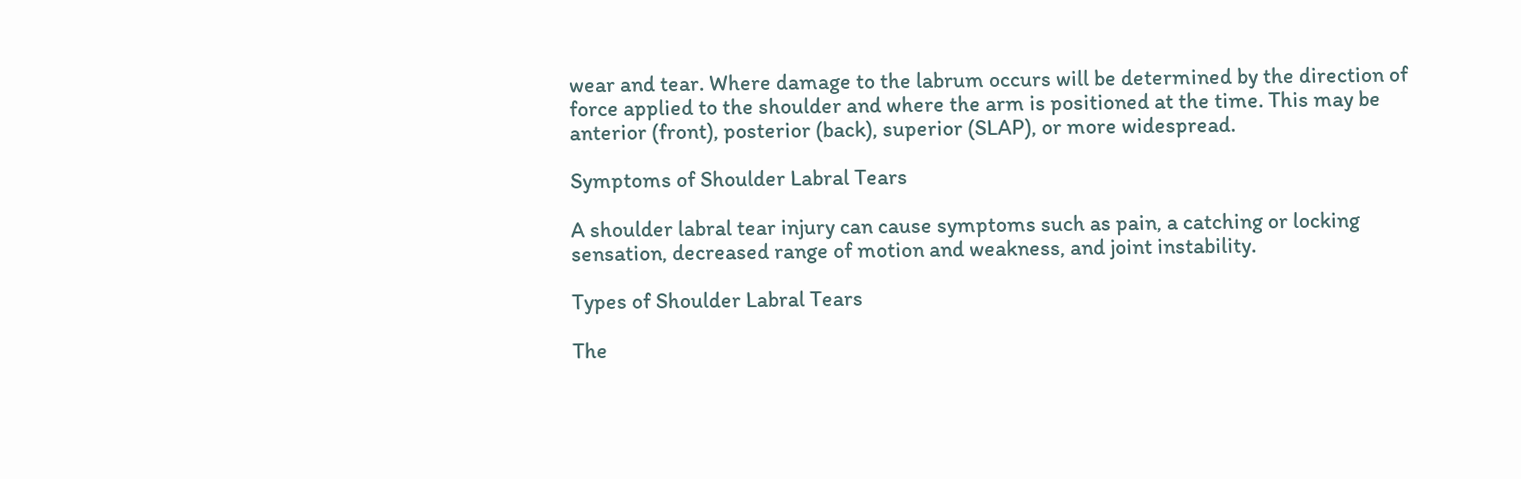wear and tear. Where damage to the labrum occurs will be determined by the direction of force applied to the shoulder and where the arm is positioned at the time. This may be anterior (front), posterior (back), superior (SLAP), or more widespread.

Symptoms of Shoulder Labral Tears

A shoulder labral tear injury can cause symptoms such as pain, a catching or locking sensation, decreased range of motion and weakness, and joint instability.

Types of Shoulder Labral Tears

The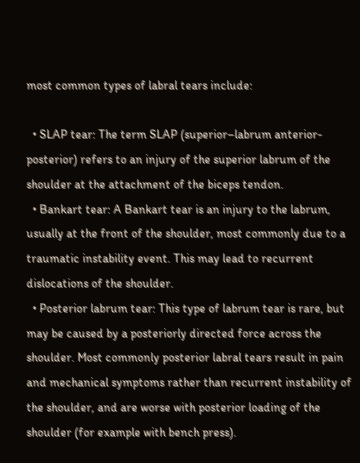most common types of labral tears include:

  • SLAP tear: The term SLAP (superior–labrum anterior-posterior) refers to an injury of the superior labrum of the shoulder at the attachment of the biceps tendon.
  • Bankart tear: A Bankart tear is an injury to the labrum, usually at the front of the shoulder, most commonly due to a traumatic instability event. This may lead to recurrent dislocations of the shoulder.
  • Posterior labrum tear: This type of labrum tear is rare, but may be caused by a posteriorly directed force across the shoulder. Most commonly posterior labral tears result in pain and mechanical symptoms rather than recurrent instability of the shoulder, and are worse with posterior loading of the shoulder (for example with bench press).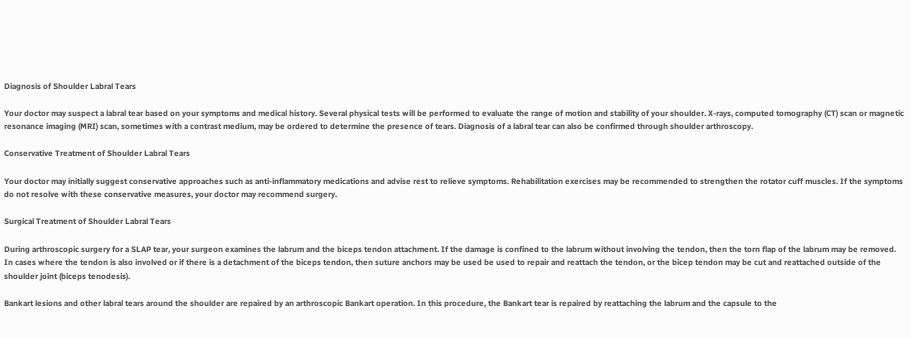Diagnosis of Shoulder Labral Tears

Your doctor may suspect a labral tear based on your symptoms and medical history. Several physical tests will be performed to evaluate the range of motion and stability of your shoulder. X-rays, computed tomography (CT) scan or magnetic resonance imaging (MRI) scan, sometimes with a contrast medium, may be ordered to determine the presence of tears. Diagnosis of a labral tear can also be confirmed through shoulder arthroscopy.

Conservative Treatment of Shoulder Labral Tears

Your doctor may initially suggest conservative approaches such as anti-inflammatory medications and advise rest to relieve symptoms. Rehabilitation exercises may be recommended to strengthen the rotator cuff muscles. If the symptoms do not resolve with these conservative measures, your doctor may recommend surgery.

Surgical Treatment of Shoulder Labral Tears

During arthroscopic surgery for a SLAP tear, your surgeon examines the labrum and the biceps tendon attachment. If the damage is confined to the labrum without involving the tendon, then the torn flap of the labrum may be removed. In cases where the tendon is also involved or if there is a detachment of the biceps tendon, then suture anchors may be used be used to repair and reattach the tendon, or the bicep tendon may be cut and reattached outside of the shoulder joint (biceps tenodesis).

Bankart lesions and other labral tears around the shoulder are repaired by an arthroscopic Bankart operation. In this procedure, the Bankart tear is repaired by reattaching the labrum and the capsule to the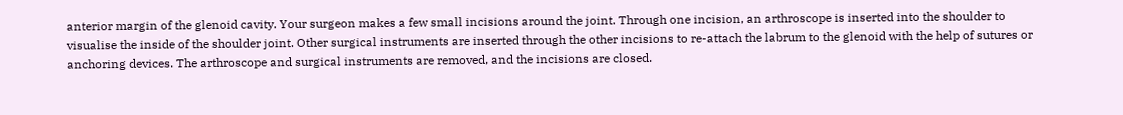anterior margin of the glenoid cavity. Your surgeon makes a few small incisions around the joint. Through one incision, an arthroscope is inserted into the shoulder to visualise the inside of the shoulder joint. Other surgical instruments are inserted through the other incisions to re-attach the labrum to the glenoid with the help of sutures or anchoring devices. The arthroscope and surgical instruments are removed, and the incisions are closed.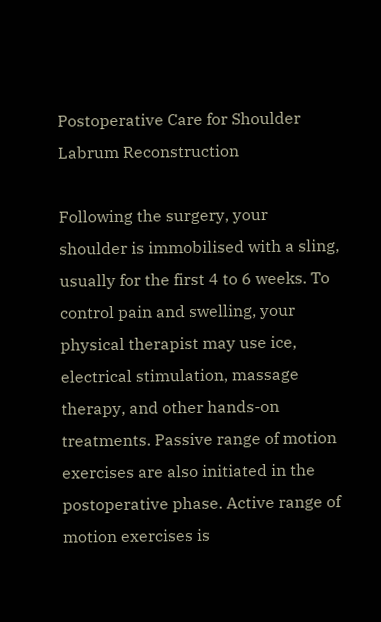Postoperative Care for Shoulder Labrum Reconstruction

Following the surgery, your shoulder is immobilised with a sling, usually for the first 4 to 6 weeks. To control pain and swelling, your physical therapist may use ice, electrical stimulation, massage therapy, and other hands-on treatments. Passive range of motion exercises are also initiated in the postoperative phase. Active range of motion exercises is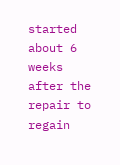started about 6 weeks after the repair to regain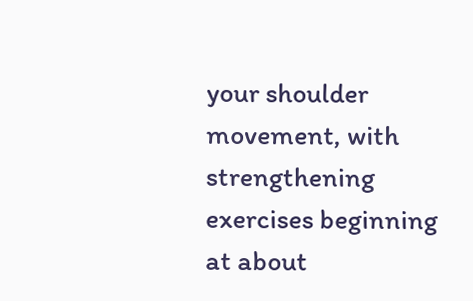your shoulder movement, with strengthening exercises beginning at about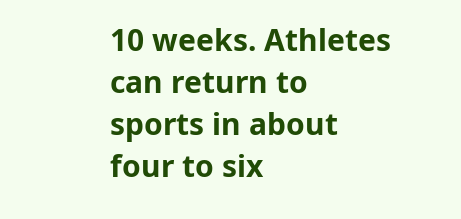10 weeks. Athletes can return to sports in about four to six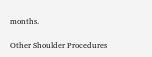months.

Other Shoulder Procedures